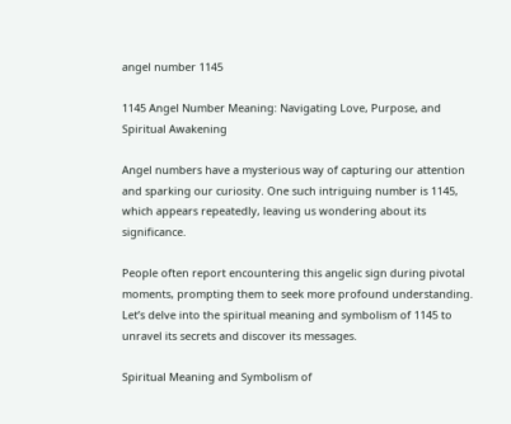angel number 1145

1145 Angel Number Meaning: Navigating Love, Purpose, and Spiritual Awakening

Angel numbers have a mysterious way of capturing our attention and sparking our curiosity. One such intriguing number is 1145, which appears repeatedly, leaving us wondering about its significance.

People often report encountering this angelic sign during pivotal moments, prompting them to seek more profound understanding. Let’s delve into the spiritual meaning and symbolism of 1145 to unravel its secrets and discover its messages.

Spiritual Meaning and Symbolism of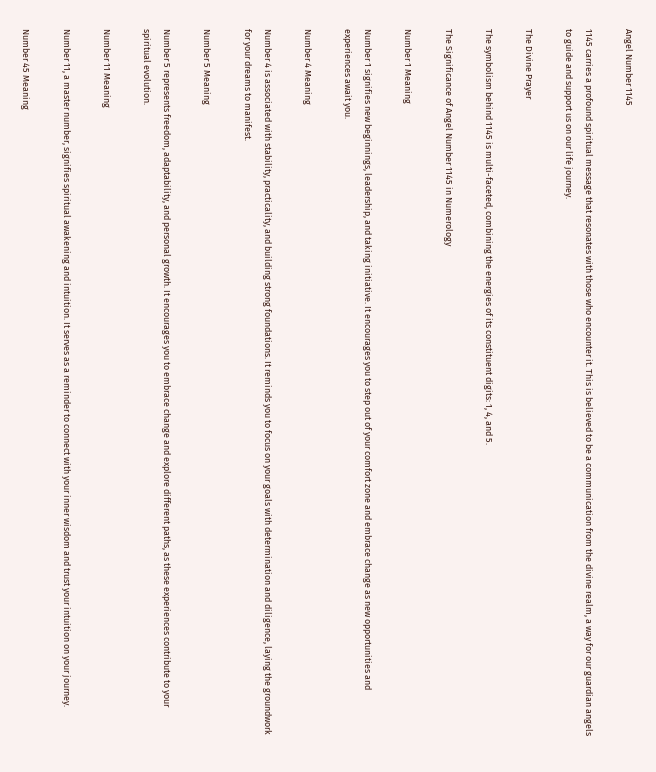Angel Number 1145

1145 carries a profound spiritual message that resonates with those who encounter it. This is believed to be a communication from the divine realm, a way for our guardian angels to guide and support us on our life journey.

The Divine Prayer

The symbolism behind 1145 is multi-faceted, combining the energies of its constituent digits: 1, 4, and 5.

The Significance of Angel Number 1145 in Numerology

Number 1 Meaning

Number 1 signifies new beginnings, leadership, and taking initiative. It encourages you to step out of your comfort zone and embrace change as new opportunities and experiences await you.

Number 4 Meaning

Number 4 is associated with stability, practicality, and building strong foundations. It reminds you to focus on your goals with determination and diligence, laying the groundwork for your dreams to manifest.

Number 5 Meaning

Number 5 represents freedom, adaptability, and personal growth. It encourages you to embrace change and explore different paths, as these experiences contribute to your spiritual evolution.

Number 11 Meaning

Number 11, a master number, signifies spiritual awakening and intuition. It serves as a reminder to connect with your inner wisdom and trust your intuition on your journey.

Number 45 Meaning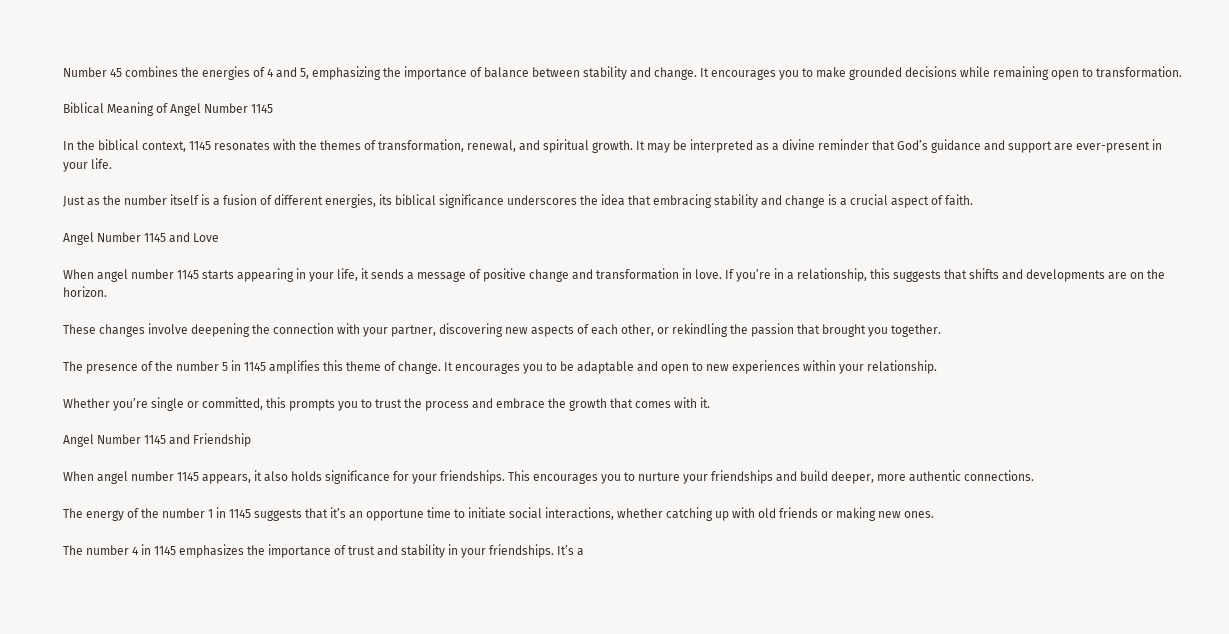Number 45 combines the energies of 4 and 5, emphasizing the importance of balance between stability and change. It encourages you to make grounded decisions while remaining open to transformation.

Biblical Meaning of Angel Number 1145

In the biblical context, 1145 resonates with the themes of transformation, renewal, and spiritual growth. It may be interpreted as a divine reminder that God’s guidance and support are ever-present in your life.

Just as the number itself is a fusion of different energies, its biblical significance underscores the idea that embracing stability and change is a crucial aspect of faith.

Angel Number 1145 and Love

When angel number 1145 starts appearing in your life, it sends a message of positive change and transformation in love. If you’re in a relationship, this suggests that shifts and developments are on the horizon.

These changes involve deepening the connection with your partner, discovering new aspects of each other, or rekindling the passion that brought you together.

The presence of the number 5 in 1145 amplifies this theme of change. It encourages you to be adaptable and open to new experiences within your relationship.

Whether you’re single or committed, this prompts you to trust the process and embrace the growth that comes with it.

Angel Number 1145 and Friendship

When angel number 1145 appears, it also holds significance for your friendships. This encourages you to nurture your friendships and build deeper, more authentic connections.

The energy of the number 1 in 1145 suggests that it’s an opportune time to initiate social interactions, whether catching up with old friends or making new ones.

The number 4 in 1145 emphasizes the importance of trust and stability in your friendships. It’s a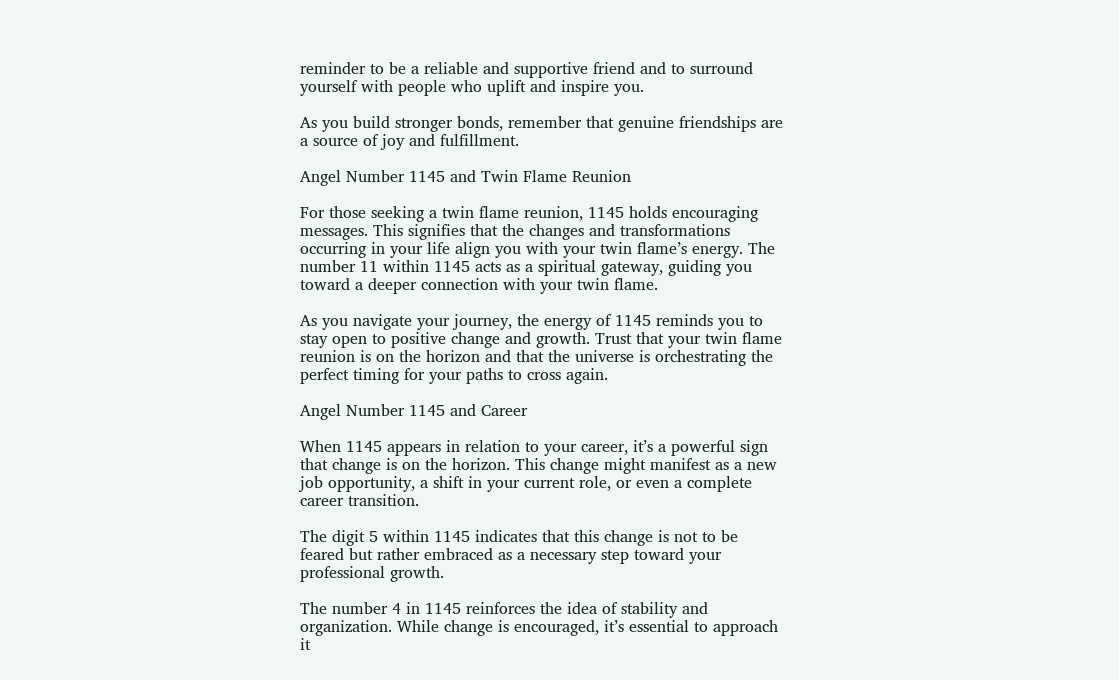reminder to be a reliable and supportive friend and to surround yourself with people who uplift and inspire you.

As you build stronger bonds, remember that genuine friendships are a source of joy and fulfillment.

Angel Number 1145 and Twin Flame Reunion

For those seeking a twin flame reunion, 1145 holds encouraging messages. This signifies that the changes and transformations occurring in your life align you with your twin flame’s energy. The number 11 within 1145 acts as a spiritual gateway, guiding you toward a deeper connection with your twin flame.

As you navigate your journey, the energy of 1145 reminds you to stay open to positive change and growth. Trust that your twin flame reunion is on the horizon and that the universe is orchestrating the perfect timing for your paths to cross again.

Angel Number 1145 and Career

When 1145 appears in relation to your career, it’s a powerful sign that change is on the horizon. This change might manifest as a new job opportunity, a shift in your current role, or even a complete career transition.

The digit 5 within 1145 indicates that this change is not to be feared but rather embraced as a necessary step toward your professional growth.

The number 4 in 1145 reinforces the idea of stability and organization. While change is encouraged, it’s essential to approach it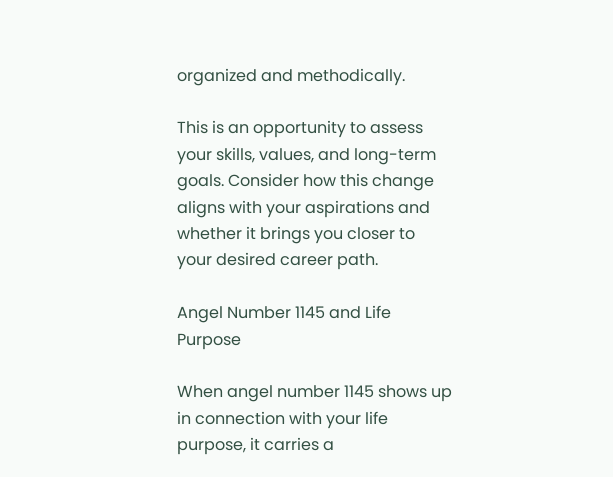organized and methodically.

This is an opportunity to assess your skills, values, and long-term goals. Consider how this change aligns with your aspirations and whether it brings you closer to your desired career path.

Angel Number 1145 and Life Purpose

When angel number 1145 shows up in connection with your life purpose, it carries a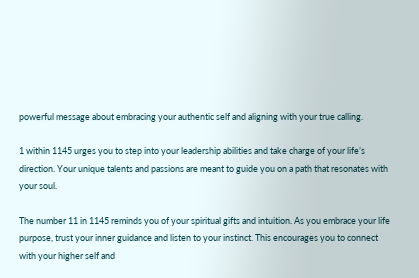powerful message about embracing your authentic self and aligning with your true calling.

1 within 1145 urges you to step into your leadership abilities and take charge of your life’s direction. Your unique talents and passions are meant to guide you on a path that resonates with your soul.

The number 11 in 1145 reminds you of your spiritual gifts and intuition. As you embrace your life purpose, trust your inner guidance and listen to your instinct. This encourages you to connect with your higher self and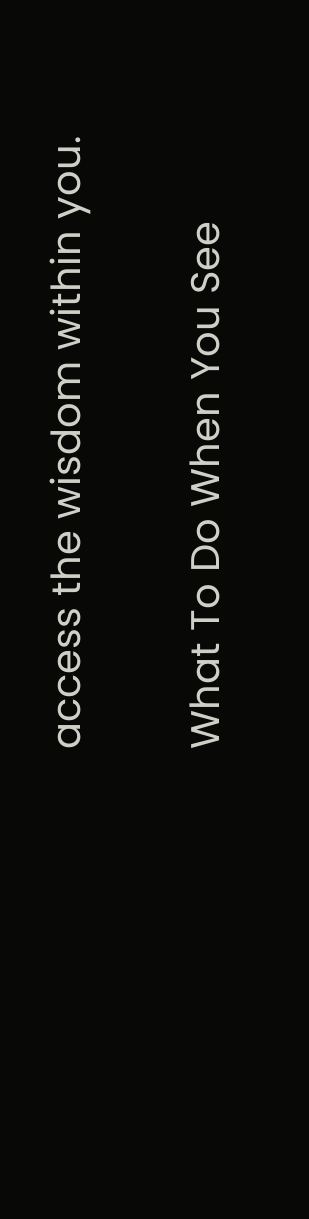access the wisdom within you.

What To Do When You See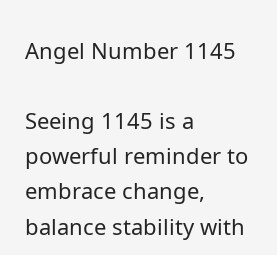Angel Number 1145

Seeing 1145 is a powerful reminder to embrace change, balance stability with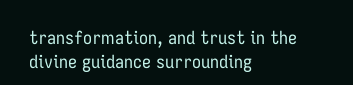transformation, and trust in the divine guidance surrounding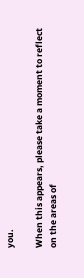you.

When this appears, please take a moment to reflect on the areas of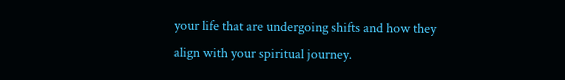your life that are undergoing shifts and how they align with your spiritual journey.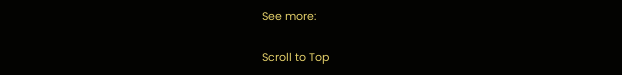See more:

Scroll to Top